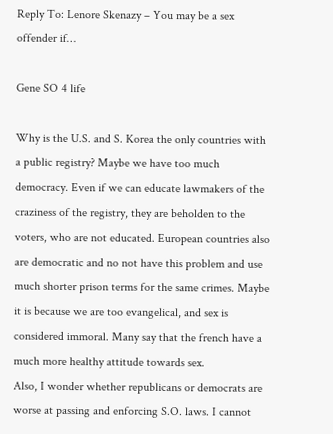Reply To: Lenore Skenazy – You may be a sex offender if…

Gene SO 4 life

Why is the U.S. and S. Korea the only countries with a public registry? Maybe we have too much democracy. Even if we can educate lawmakers of the craziness of the registry, they are beholden to the voters, who are not educated. European countries also are democratic and no not have this problem and use much shorter prison terms for the same crimes. Maybe it is because we are too evangelical, and sex is considered immoral. Many say that the french have a much more healthy attitude towards sex.
Also, I wonder whether republicans or democrats are worse at passing and enforcing S.O. laws. I cannot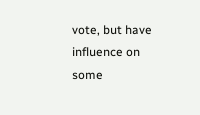vote, but have influence on some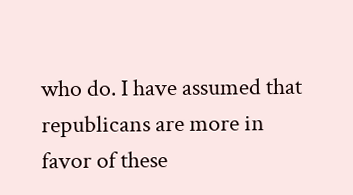who do. I have assumed that republicans are more in favor of these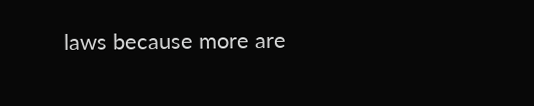laws because more are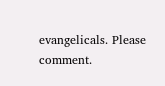evangelicals. Please comment.